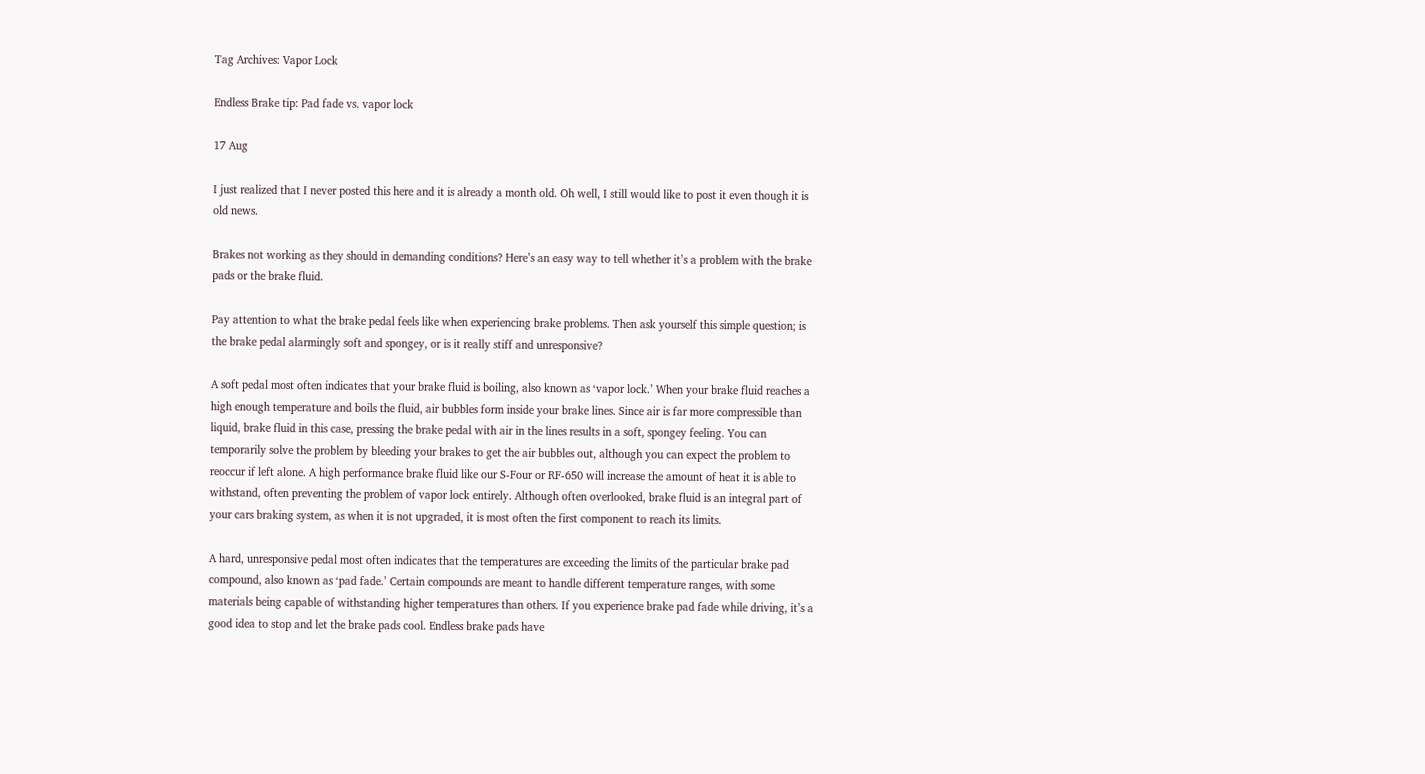Tag Archives: Vapor Lock

Endless Brake tip: Pad fade vs. vapor lock

17 Aug

I just realized that I never posted this here and it is already a month old. Oh well, I still would like to post it even though it is old news.

Brakes not working as they should in demanding conditions? Here’s an easy way to tell whether it’s a problem with the brake pads or the brake fluid.

Pay attention to what the brake pedal feels like when experiencing brake problems. Then ask yourself this simple question; is the brake pedal alarmingly soft and spongey, or is it really stiff and unresponsive?

A soft pedal most often indicates that your brake fluid is boiling, also known as ‘vapor lock.’ When your brake fluid reaches a high enough temperature and boils the fluid, air bubbles form inside your brake lines. Since air is far more compressible than liquid, brake fluid in this case, pressing the brake pedal with air in the lines results in a soft, spongey feeling. You can temporarily solve the problem by bleeding your brakes to get the air bubbles out, although you can expect the problem to reoccur if left alone. A high performance brake fluid like our S-Four or RF-650 will increase the amount of heat it is able to withstand, often preventing the problem of vapor lock entirely. Although often overlooked, brake fluid is an integral part of your cars braking system, as when it is not upgraded, it is most often the first component to reach its limits.

A hard, unresponsive pedal most often indicates that the temperatures are exceeding the limits of the particular brake pad compound, also known as ‘pad fade.’ Certain compounds are meant to handle different temperature ranges, with some materials being capable of withstanding higher temperatures than others. If you experience brake pad fade while driving, it’s a good idea to stop and let the brake pads cool. Endless brake pads have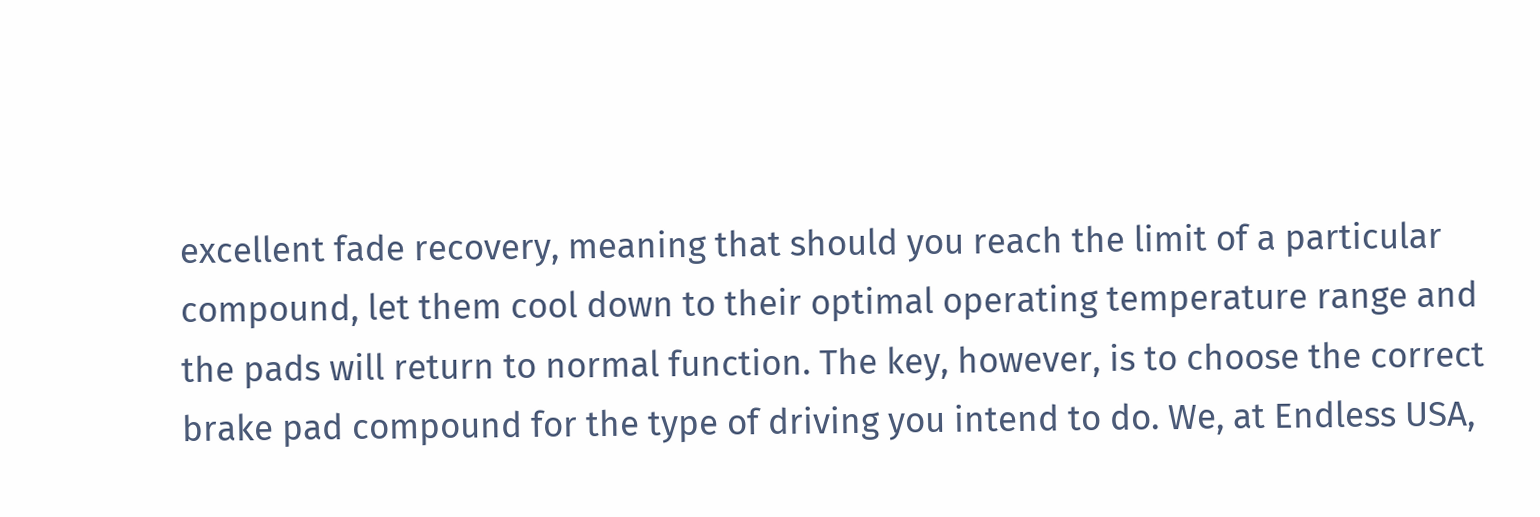excellent fade recovery, meaning that should you reach the limit of a particular compound, let them cool down to their optimal operating temperature range and the pads will return to normal function. The key, however, is to choose the correct brake pad compound for the type of driving you intend to do. We, at Endless USA,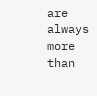are always more than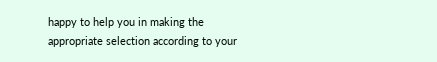happy to help you in making the appropriate selection according to your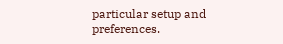particular setup and preferences.